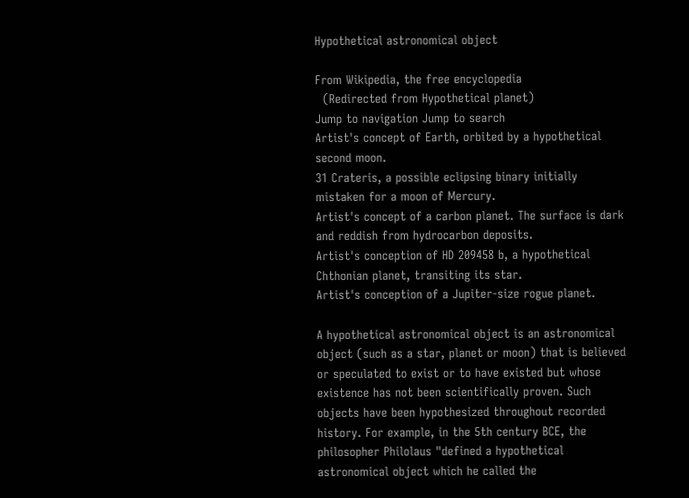Hypothetical astronomical object

From Wikipedia, the free encyclopedia
  (Redirected from Hypothetical planet)
Jump to navigation Jump to search
Artist's concept of Earth, orbited by a hypothetical second moon.
31 Crateris, a possible eclipsing binary initially mistaken for a moon of Mercury.
Artist's concept of a carbon planet. The surface is dark and reddish from hydrocarbon deposits.
Artist's conception of HD 209458 b, a hypothetical Chthonian planet, transiting its star.
Artist's conception of a Jupiter-size rogue planet.

A hypothetical astronomical object is an astronomical object (such as a star, planet or moon) that is believed or speculated to exist or to have existed but whose existence has not been scientifically proven. Such objects have been hypothesized throughout recorded history. For example, in the 5th century BCE, the philosopher Philolaus "defined a hypothetical astronomical object which he called the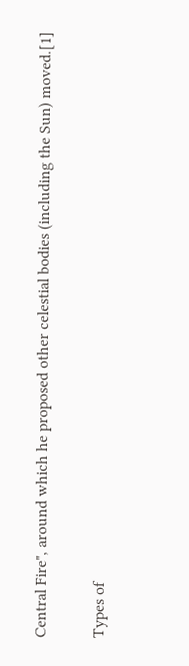Central Fire", around which he proposed other celestial bodies (including the Sun) moved.[1]

Types of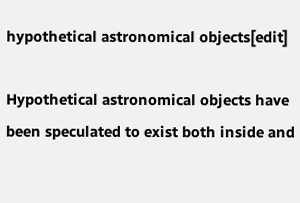hypothetical astronomical objects[edit]

Hypothetical astronomical objects have been speculated to exist both inside and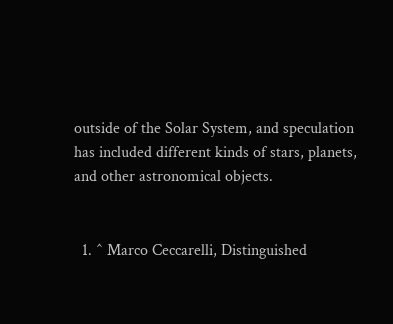outside of the Solar System, and speculation has included different kinds of stars, planets, and other astronomical objects.


  1. ^ Marco Ceccarelli, Distinguished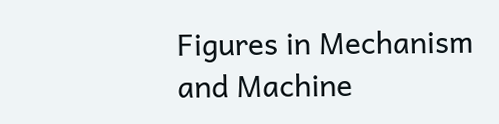Figures in Mechanism and Machine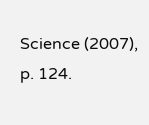Science (2007), p. 124.